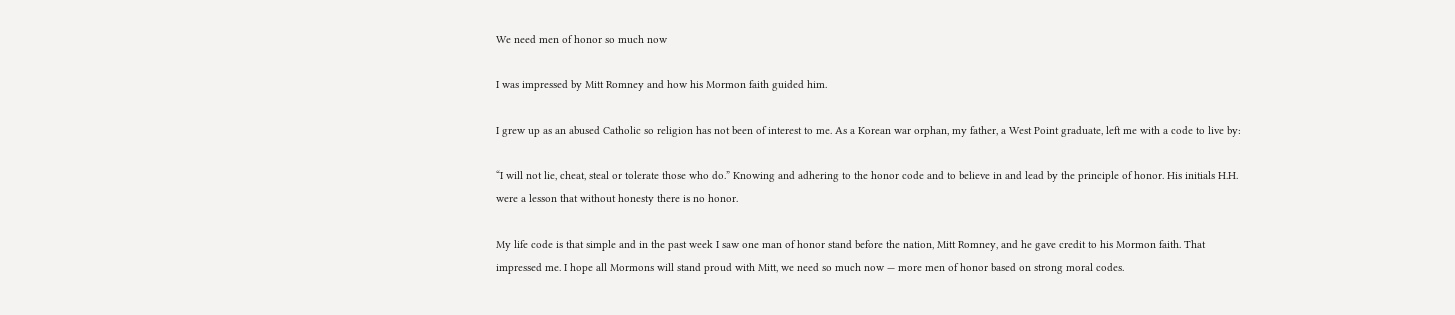We need men of honor so much now

I was impressed by Mitt Romney and how his Mormon faith guided him.

I grew up as an abused Catholic so religion has not been of interest to me. As a Korean war orphan, my father, a West Point graduate, left me with a code to live by:

“I will not lie, cheat, steal or tolerate those who do.” Knowing and adhering to the honor code and to believe in and lead by the principle of honor. His initials H.H. were a lesson that without honesty there is no honor.

My life code is that simple and in the past week I saw one man of honor stand before the nation, Mitt Romney, and he gave credit to his Mormon faith. That impressed me. I hope all Mormons will stand proud with Mitt, we need so much now — more men of honor based on strong moral codes.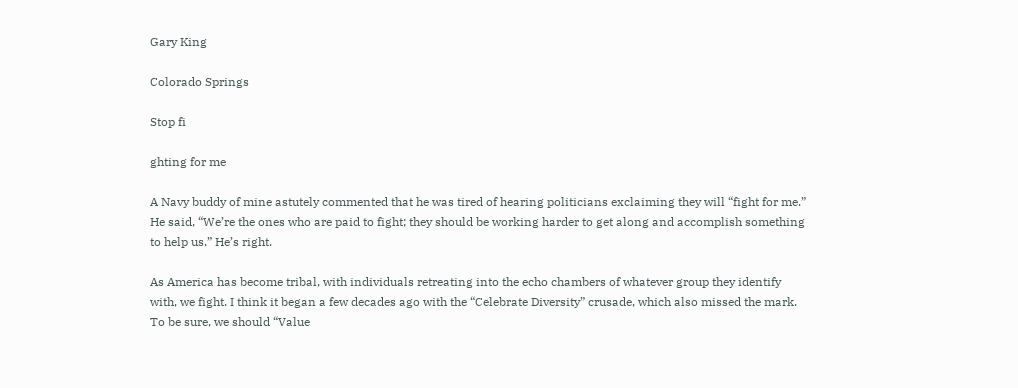Gary King

Colorado Springs

Stop fi

ghting for me

A Navy buddy of mine astutely commented that he was tired of hearing politicians exclaiming they will “fight for me.” He said, “We’re the ones who are paid to fight; they should be working harder to get along and accomplish something to help us.” He’s right.

As America has become tribal, with individuals retreating into the echo chambers of whatever group they identify with, we fight. I think it began a few decades ago with the “Celebrate Diversity” crusade, which also missed the mark. To be sure, we should “Value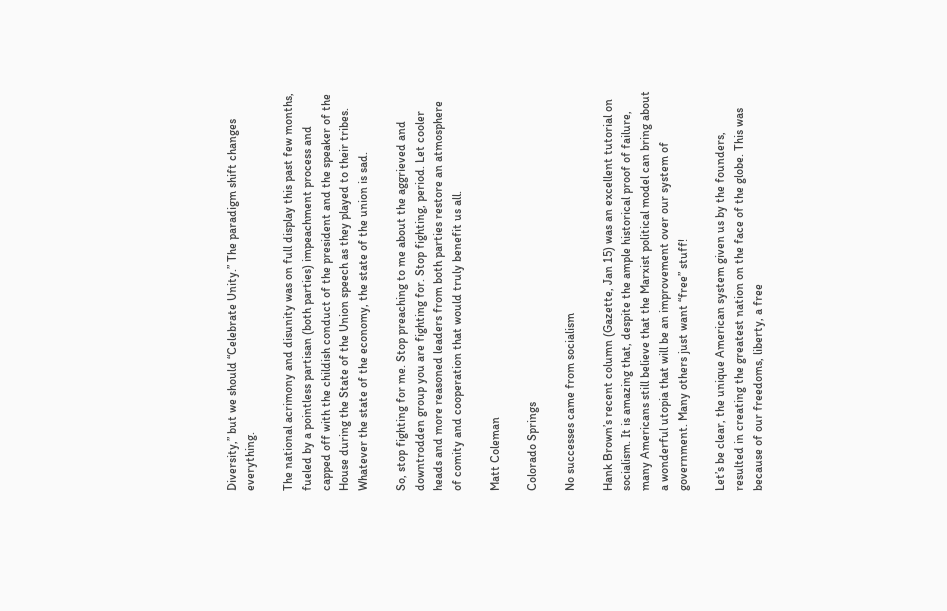Diversity,” but we should “Celebrate Unity.” The paradigm shift changes everything.

The national acrimony and disunity was on full display this past few months, fueled by a pointless partisan (both parties) impeachment process and capped off with the childish conduct of the president and the speaker of the House during the State of the Union speech as they played to their tribes. Whatever the state of the economy, the state of the union is sad.

So, stop fighting for me. Stop preaching to me about the aggrieved and downtrodden group you are fighting for. Stop fighting, period. Let cooler heads and more reasoned leaders from both parties restore an atmosphere of comity and cooperation that would truly benefit us all.

Matt Coleman

Colorado Springs

No successes came from socialism

Hank Brown’s recent column (Gazette, Jan 15) was an excellent tutorial on socialism. It is amazing that, despite the ample historical proof of failure, many Americans still believe that the Marxist political model can bring about a wonderful utopia that will be an improvement over our system of government. Many others just want “free” stuff!

Let’s be clear, the unique American system given us by the founders, resulted in creating the greatest nation on the face of the globe. This was because of our freedoms, liberty, a free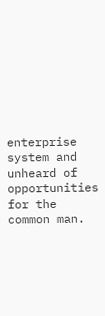enterprise system and unheard of opportunities for the common man.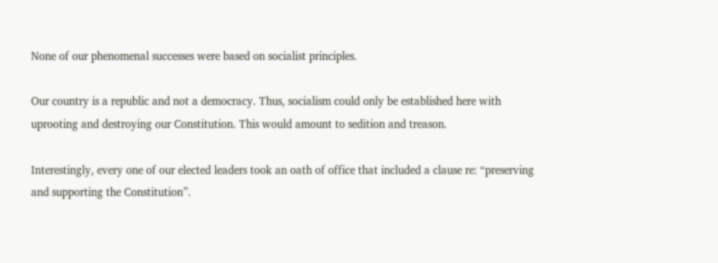None of our phenomenal successes were based on socialist principles.

Our country is a republic and not a democracy. Thus, socialism could only be established here with uprooting and destroying our Constitution. This would amount to sedition and treason.

Interestingly, every one of our elected leaders took an oath of office that included a clause re: “preserving and supporting the Constitution”.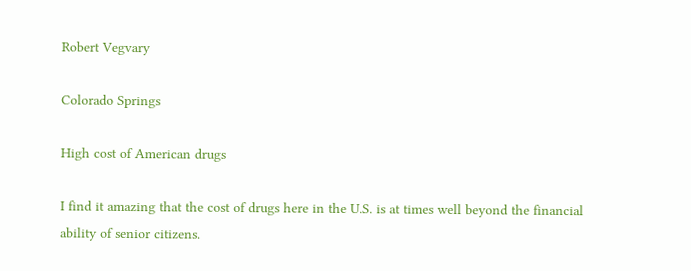Robert Vegvary

Colorado Springs

High cost of American drugs

I find it amazing that the cost of drugs here in the U.S. is at times well beyond the financial ability of senior citizens.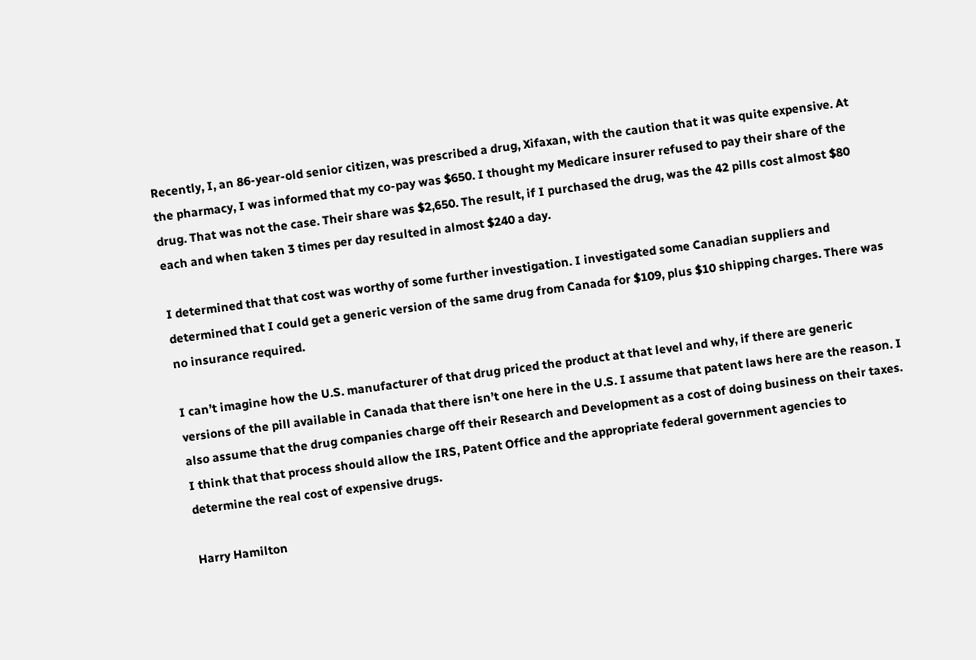Recently, I, an 86-year-old senior citizen, was prescribed a drug, Xifaxan, with the caution that it was quite expensive. At the pharmacy, I was informed that my co-pay was $650. I thought my Medicare insurer refused to pay their share of the drug. That was not the case. Their share was $2,650. The result, if I purchased the drug, was the 42 pills cost almost $80 each and when taken 3 times per day resulted in almost $240 a day.

I determined that that cost was worthy of some further investigation. I investigated some Canadian suppliers and determined that I could get a generic version of the same drug from Canada for $109, plus $10 shipping charges. There was no insurance required.

I can’t imagine how the U.S. manufacturer of that drug priced the product at that level and why, if there are generic versions of the pill available in Canada that there isn’t one here in the U.S. I assume that patent laws here are the reason. I also assume that the drug companies charge off their Research and Development as a cost of doing business on their taxes. I think that that process should allow the IRS, Patent Office and the appropriate federal government agencies to determine the real cost of expensive drugs.

Harry Hamilton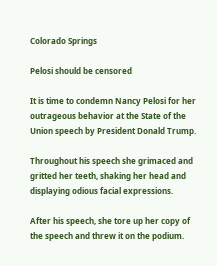Colorado Springs

Pelosi should be censored

It is time to condemn Nancy Pelosi for her outrageous behavior at the State of the Union speech by President Donald Trump.

Throughout his speech she grimaced and gritted her teeth, shaking her head and displaying odious facial expressions.

After his speech, she tore up her copy of the speech and threw it on the podium.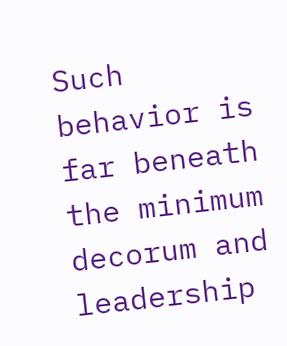Such behavior is far beneath the minimum decorum and leadership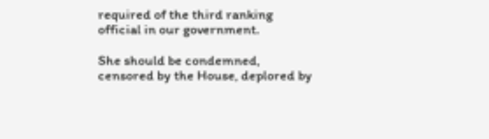required of the third ranking official in our government.

She should be condemned, censored by the House, deplored by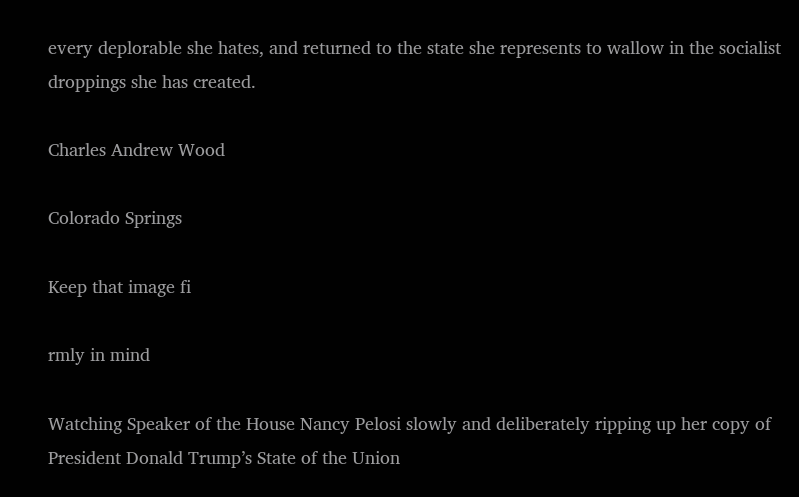every deplorable she hates, and returned to the state she represents to wallow in the socialist droppings she has created.

Charles Andrew Wood

Colorado Springs

Keep that image fi

rmly in mind

Watching Speaker of the House Nancy Pelosi slowly and deliberately ripping up her copy of President Donald Trump’s State of the Union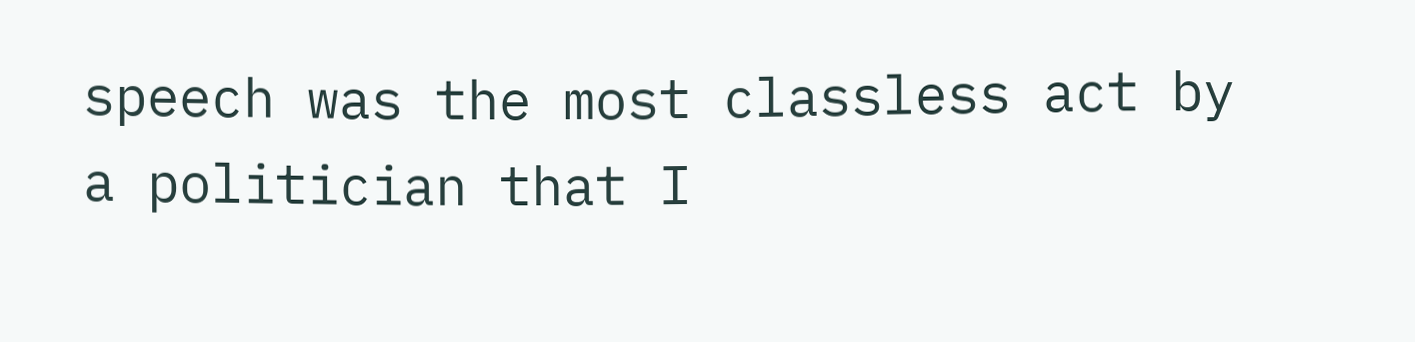speech was the most classless act by a politician that I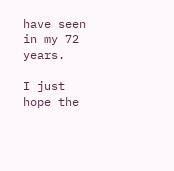have seen in my 72 years.

I just hope the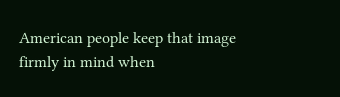American people keep that image firmly in mind when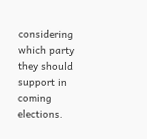considering which party they should support in coming elections.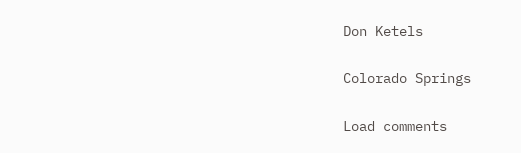Don Ketels

Colorado Springs

Load comments